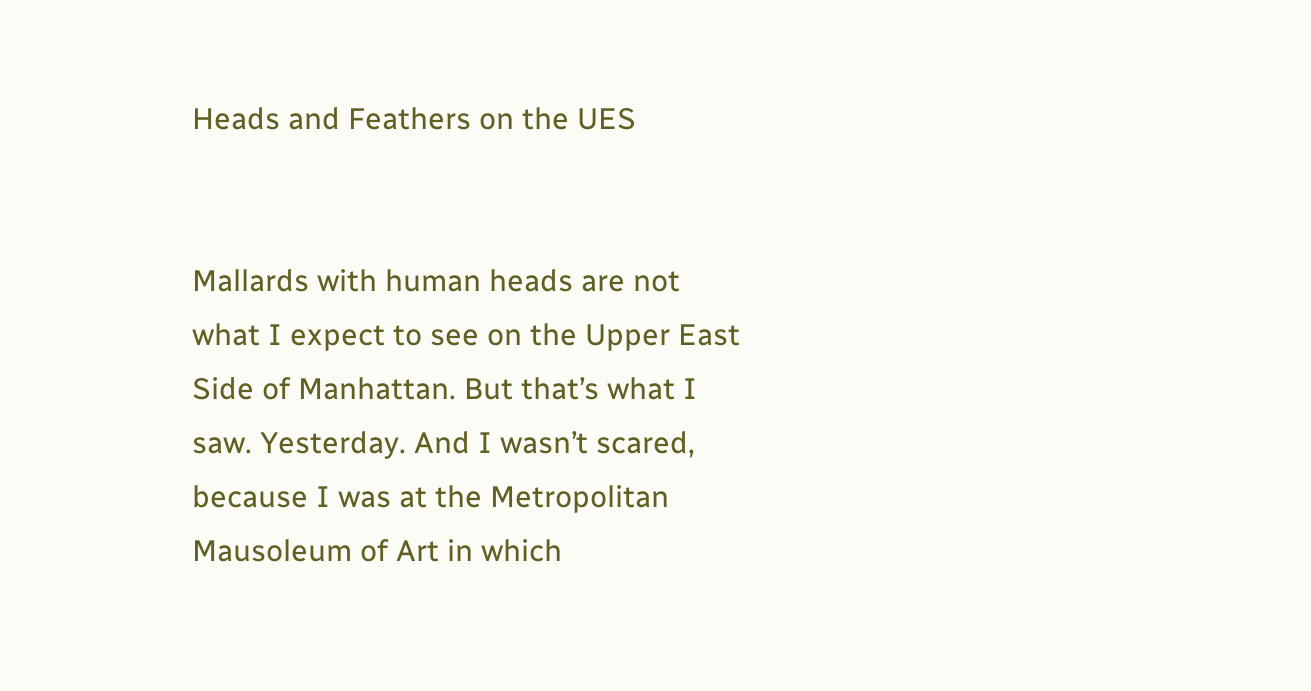Heads and Feathers on the UES


Mallards with human heads are not what I expect to see on the Upper East Side of Manhattan. But that’s what I saw. Yesterday. And I wasn’t scared, because I was at the Metropolitan Mausoleum of Art in which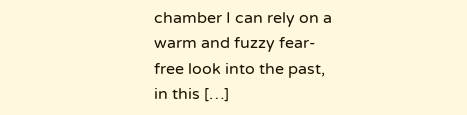chamber I can rely on a warm and fuzzy fear-free look into the past, in this […]